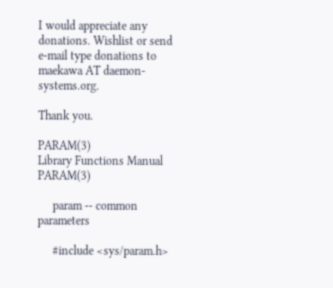I would appreciate any donations. Wishlist or send e-mail type donations to maekawa AT daemon-systems.org.

Thank you.

PARAM(3)                   Library Functions Manual                   PARAM(3)

     param -- common parameters

     #include <sys/param.h>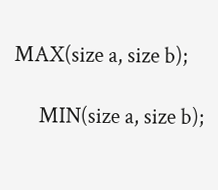MAX(size a, size b);

     MIN(size a, size b);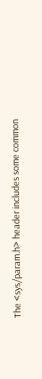The <sys/param.h> header includes some common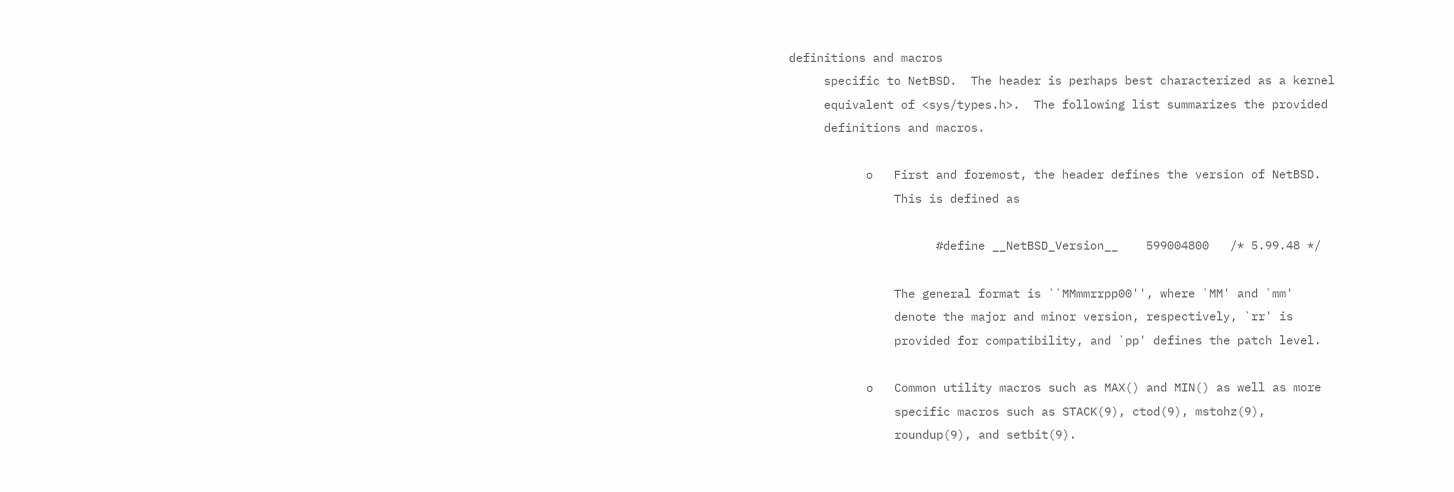definitions and macros
     specific to NetBSD.  The header is perhaps best characterized as a kernel
     equivalent of <sys/types.h>.  The following list summarizes the provided
     definitions and macros.

           o   First and foremost, the header defines the version of NetBSD.
               This is defined as

                     #define __NetBSD_Version__    599004800   /* 5.99.48 */

               The general format is ``MMmmrrpp00'', where `MM' and `mm'
               denote the major and minor version, respectively, `rr' is
               provided for compatibility, and `pp' defines the patch level.

           o   Common utility macros such as MAX() and MIN() as well as more
               specific macros such as STACK(9), ctod(9), mstohz(9),
               roundup(9), and setbit(9).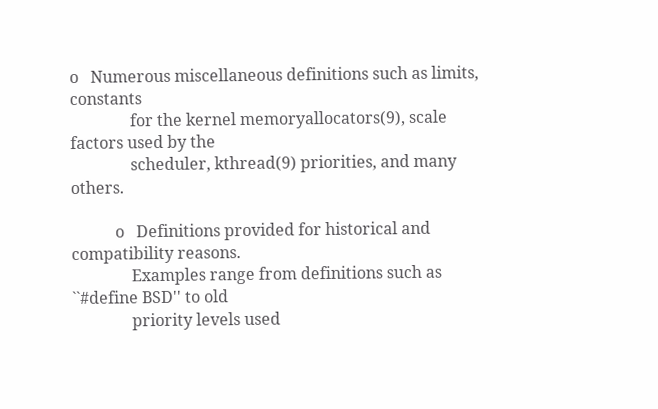o   Numerous miscellaneous definitions such as limits, constants
               for the kernel memoryallocators(9), scale factors used by the
               scheduler, kthread(9) priorities, and many others.

           o   Definitions provided for historical and compatibility reasons.
               Examples range from definitions such as ``#define BSD'' to old
               priority levels used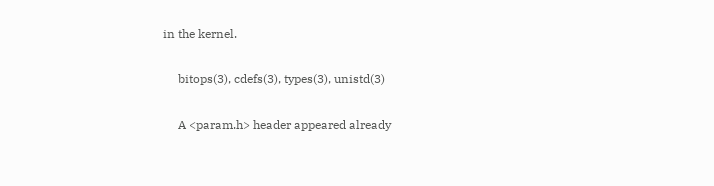in the kernel.

     bitops(3), cdefs(3), types(3), unistd(3)

     A <param.h> header appeared already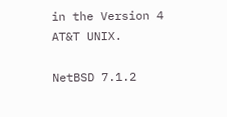in the Version 4 AT&T UNIX.

NetBSD 7.1.2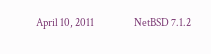April 10, 2011                    NetBSD 7.1.2